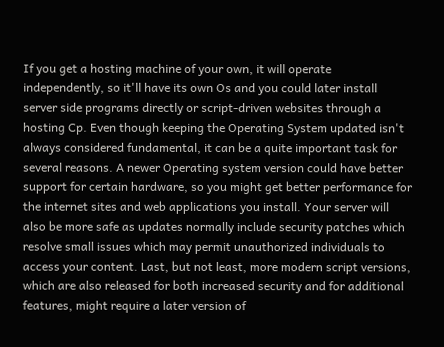If you get a hosting machine of your own, it will operate independently, so it'll have its own Os and you could later install server side programs directly or script-driven websites through a hosting Cp. Even though keeping the Operating System updated isn't always considered fundamental, it can be a quite important task for several reasons. A newer Operating system version could have better support for certain hardware, so you might get better performance for the internet sites and web applications you install. Your server will also be more safe as updates normally include security patches which resolve small issues which may permit unauthorized individuals to access your content. Last, but not least, more modern script versions, which are also released for both increased security and for additional features, might require a later version of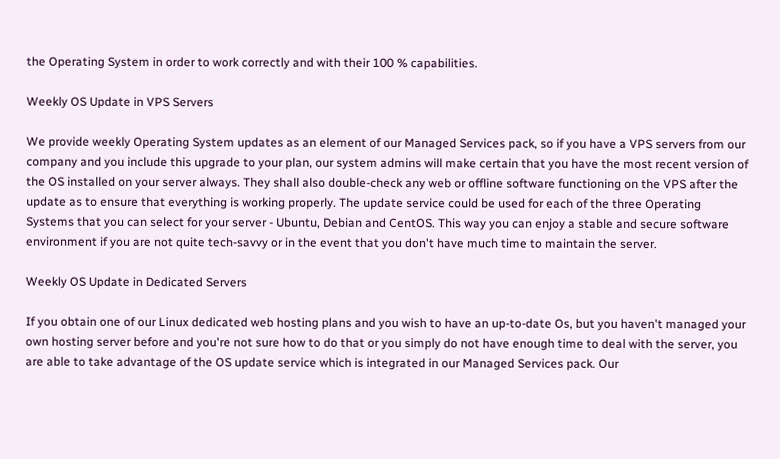the Operating System in order to work correctly and with their 100 % capabilities.

Weekly OS Update in VPS Servers

We provide weekly Operating System updates as an element of our Managed Services pack, so if you have a VPS servers from our company and you include this upgrade to your plan, our system admins will make certain that you have the most recent version of the OS installed on your server always. They shall also double-check any web or offline software functioning on the VPS after the update as to ensure that everything is working properly. The update service could be used for each of the three Operating Systems that you can select for your server - Ubuntu, Debian and CentOS. This way you can enjoy a stable and secure software environment if you are not quite tech-savvy or in the event that you don't have much time to maintain the server.

Weekly OS Update in Dedicated Servers

If you obtain one of our Linux dedicated web hosting plans and you wish to have an up-to-date Os, but you haven't managed your own hosting server before and you're not sure how to do that or you simply do not have enough time to deal with the server, you are able to take advantage of the OS update service which is integrated in our Managed Services pack. Our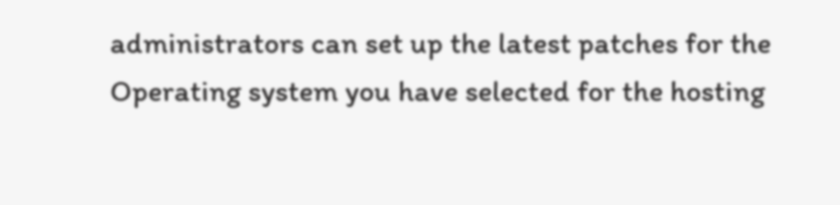administrators can set up the latest patches for the Operating system you have selected for the hosting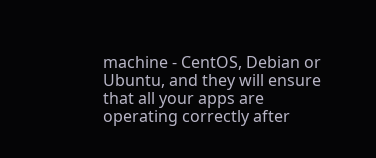machine - CentOS, Debian or Ubuntu, and they will ensure that all your apps are operating correctly after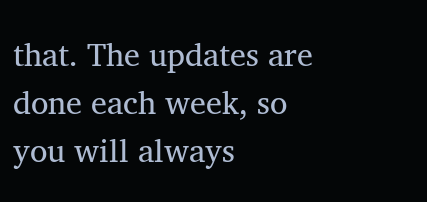that. The updates are done each week, so you will always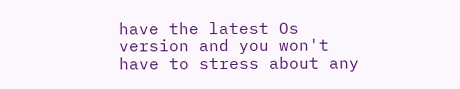have the latest Os version and you won't have to stress about any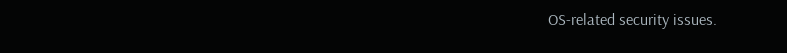OS-related security issues.